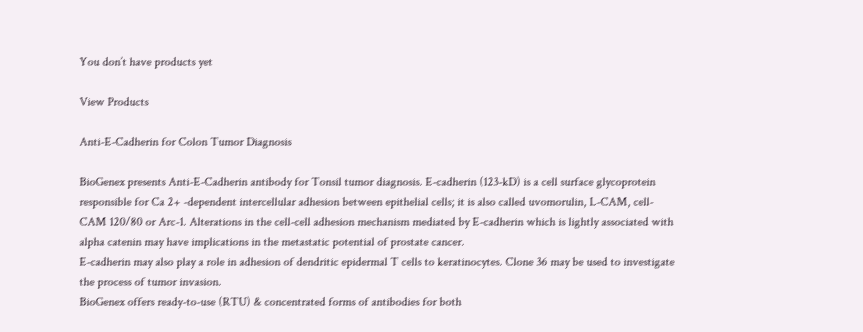You don’t have products yet

View Products

Anti-E-Cadherin for Colon Tumor Diagnosis

BioGenex presents Anti-E-Cadherin antibody for Tonsil tumor diagnosis. E-cadherin (123-kD) is a cell surface glycoprotein responsible for Ca 2+ -dependent intercellular adhesion between epithelial cells; it is also called uvomorulin, L-CAM, cell-CAM 120/80 or Arc-1. Alterations in the cell-cell adhesion mechanism mediated by E-cadherin which is lightly associated with alpha catenin may have implications in the metastatic potential of prostate cancer.
E-cadherin may also play a role in adhesion of dendritic epidermal T cells to keratinocytes. Clone 36 may be used to investigate the process of tumor invasion.
BioGenex offers ready-to-use (RTU) & concentrated forms of antibodies for both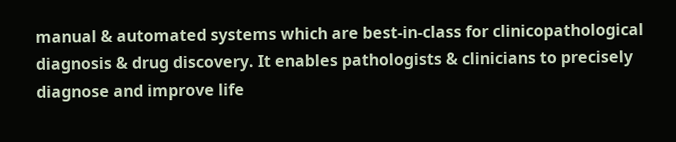manual & automated systems which are best-in-class for clinicopathological diagnosis & drug discovery. It enables pathologists & clinicians to precisely diagnose and improve life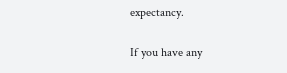expectancy.

If you have any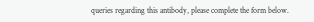queries regarding this antibody, please complete the form below.